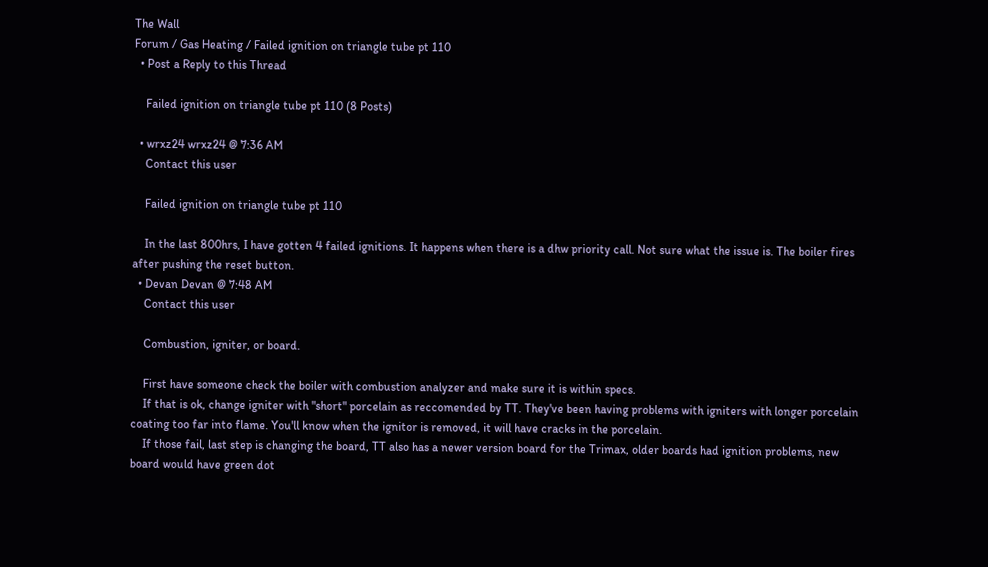The Wall
Forum / Gas Heating / Failed ignition on triangle tube pt 110
  • Post a Reply to this Thread

    Failed ignition on triangle tube pt 110 (8 Posts)

  • wrxz24 wrxz24 @ 7:36 AM
    Contact this user

    Failed ignition on triangle tube pt 110

    In the last 800hrs, I have gotten 4 failed ignitions. It happens when there is a dhw priority call. Not sure what the issue is. The boiler fires after pushing the reset button.
  • Devan Devan @ 7:48 AM
    Contact this user

    Combustion, igniter, or board.

    First have someone check the boiler with combustion analyzer and make sure it is within specs.
    If that is ok, change igniter with "short" porcelain as reccomended by TT. They've been having problems with igniters with longer porcelain coating too far into flame. You'll know when the ignitor is removed, it will have cracks in the porcelain.
    If those fail, last step is changing the board, TT also has a newer version board for the Trimax, older boards had ignition problems, new board would have green dot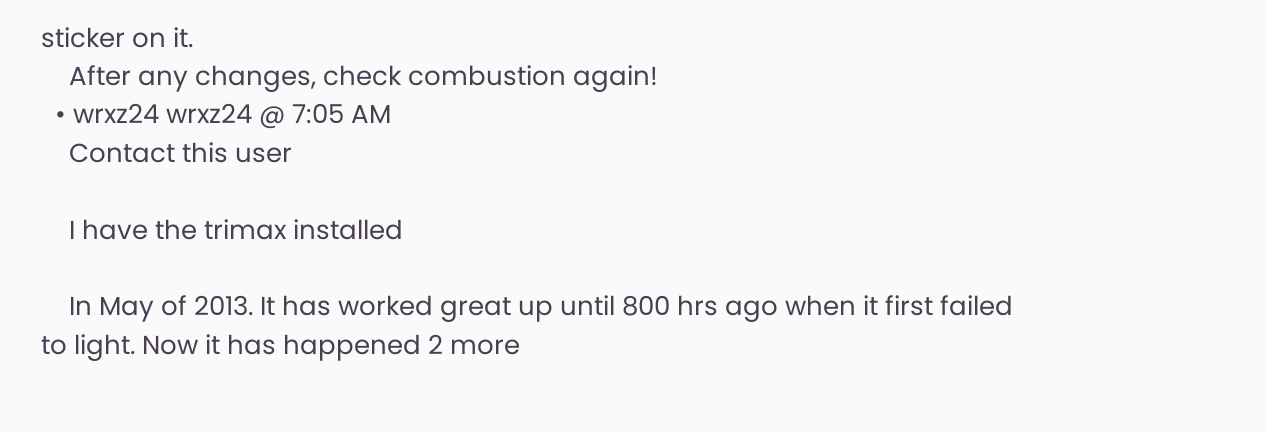sticker on it.
    After any changes, check combustion again!
  • wrxz24 wrxz24 @ 7:05 AM
    Contact this user

    I have the trimax installed

    In May of 2013. It has worked great up until 800 hrs ago when it first failed to light. Now it has happened 2 more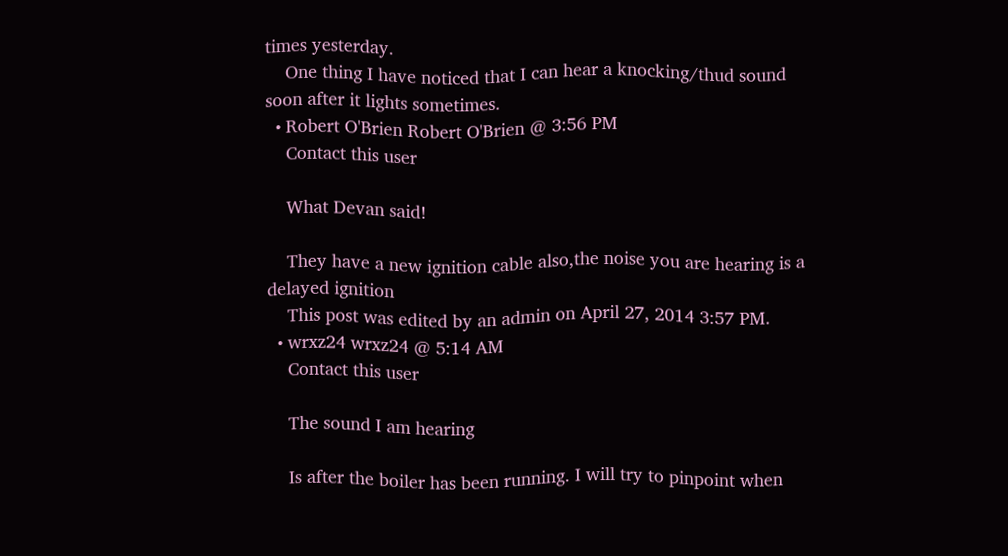times yesterday.
    One thing I have noticed that I can hear a knocking/thud sound soon after it lights sometimes.
  • Robert O'Brien Robert O'Brien @ 3:56 PM
    Contact this user

    What Devan said!

    They have a new ignition cable also,the noise you are hearing is a delayed ignition
    This post was edited by an admin on April 27, 2014 3:57 PM.
  • wrxz24 wrxz24 @ 5:14 AM
    Contact this user

    The sound I am hearing

    Is after the boiler has been running. I will try to pinpoint when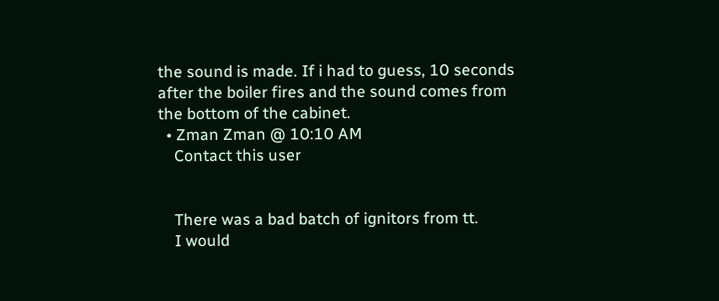the sound is made. If i had to guess, 10 seconds after the boiler fires and the sound comes from the bottom of the cabinet.
  • Zman Zman @ 10:10 AM
    Contact this user


    There was a bad batch of ignitors from tt.
    I would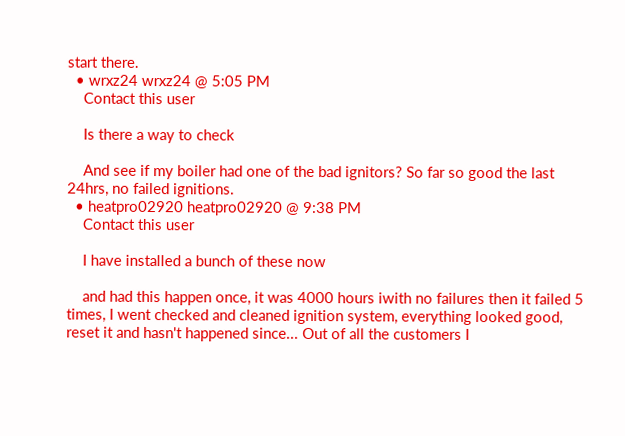start there.
  • wrxz24 wrxz24 @ 5:05 PM
    Contact this user

    Is there a way to check

    And see if my boiler had one of the bad ignitors? So far so good the last 24hrs, no failed ignitions.
  • heatpro02920 heatpro02920 @ 9:38 PM
    Contact this user

    I have installed a bunch of these now

    and had this happen once, it was 4000 hours iwith no failures then it failed 5 times, I went checked and cleaned ignition system, everything looked good, reset it and hasn't happened since... Out of all the customers I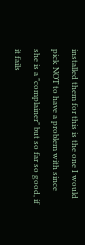installed them for this is the one I would pick NOT to have a problem with since she is a "complainer" but so far so good, if it fails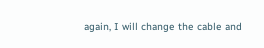again, I will change the cable and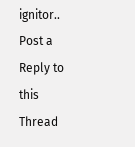ignitor..
Post a Reply to this Thread